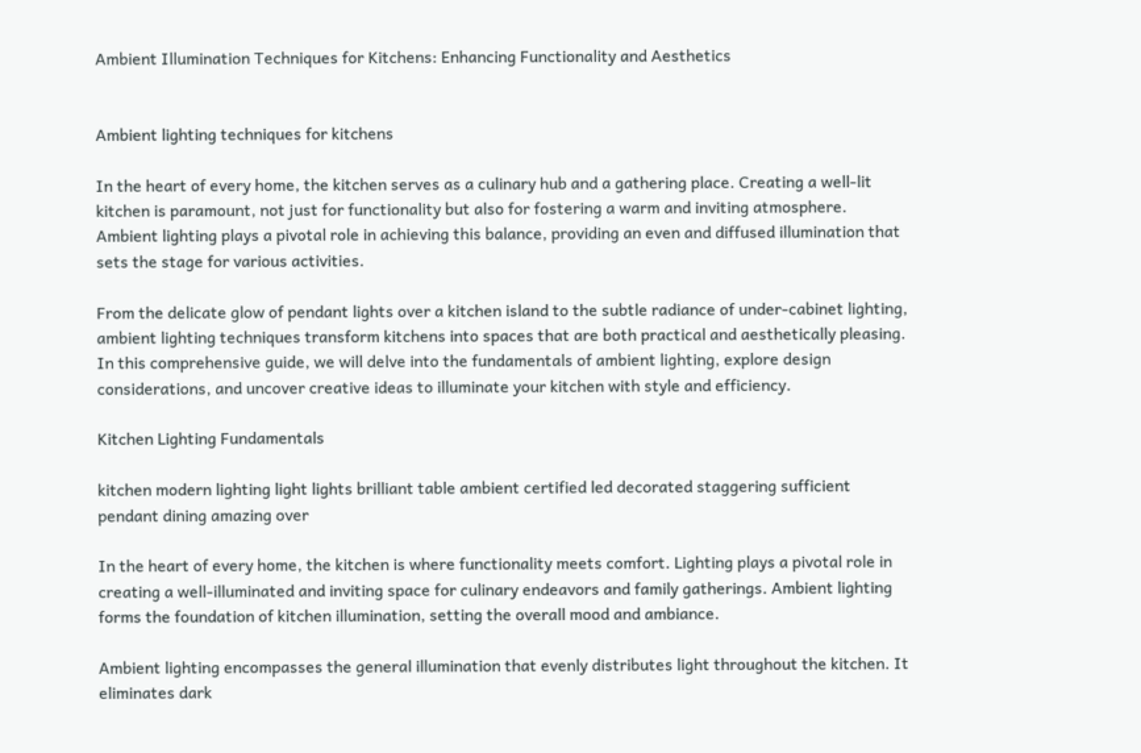Ambient Illumination Techniques for Kitchens: Enhancing Functionality and Aesthetics


Ambient lighting techniques for kitchens

In the heart of every home, the kitchen serves as a culinary hub and a gathering place. Creating a well-lit kitchen is paramount, not just for functionality but also for fostering a warm and inviting atmosphere. Ambient lighting plays a pivotal role in achieving this balance, providing an even and diffused illumination that sets the stage for various activities.

From the delicate glow of pendant lights over a kitchen island to the subtle radiance of under-cabinet lighting, ambient lighting techniques transform kitchens into spaces that are both practical and aesthetically pleasing. In this comprehensive guide, we will delve into the fundamentals of ambient lighting, explore design considerations, and uncover creative ideas to illuminate your kitchen with style and efficiency.

Kitchen Lighting Fundamentals

kitchen modern lighting light lights brilliant table ambient certified led decorated staggering sufficient pendant dining amazing over

In the heart of every home, the kitchen is where functionality meets comfort. Lighting plays a pivotal role in creating a well-illuminated and inviting space for culinary endeavors and family gatherings. Ambient lighting forms the foundation of kitchen illumination, setting the overall mood and ambiance.

Ambient lighting encompasses the general illumination that evenly distributes light throughout the kitchen. It eliminates dark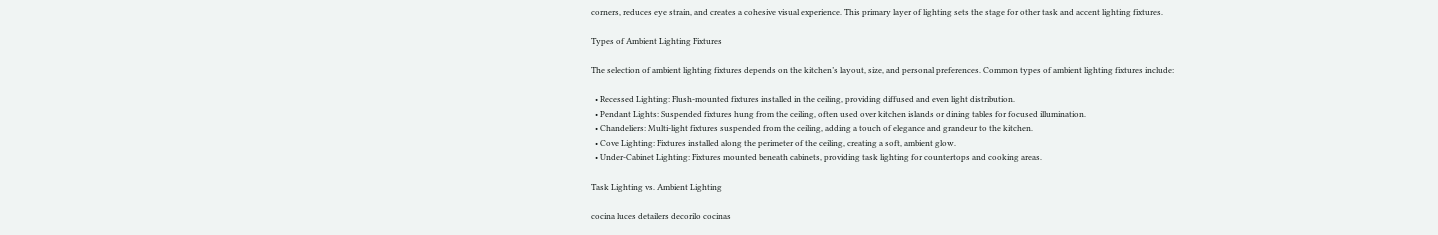corners, reduces eye strain, and creates a cohesive visual experience. This primary layer of lighting sets the stage for other task and accent lighting fixtures.

Types of Ambient Lighting Fixtures

The selection of ambient lighting fixtures depends on the kitchen’s layout, size, and personal preferences. Common types of ambient lighting fixtures include:

  • Recessed Lighting: Flush-mounted fixtures installed in the ceiling, providing diffused and even light distribution.
  • Pendant Lights: Suspended fixtures hung from the ceiling, often used over kitchen islands or dining tables for focused illumination.
  • Chandeliers: Multi-light fixtures suspended from the ceiling, adding a touch of elegance and grandeur to the kitchen.
  • Cove Lighting: Fixtures installed along the perimeter of the ceiling, creating a soft, ambient glow.
  • Under-Cabinet Lighting: Fixtures mounted beneath cabinets, providing task lighting for countertops and cooking areas.

Task Lighting vs. Ambient Lighting

cocina luces detailers decorilo cocinas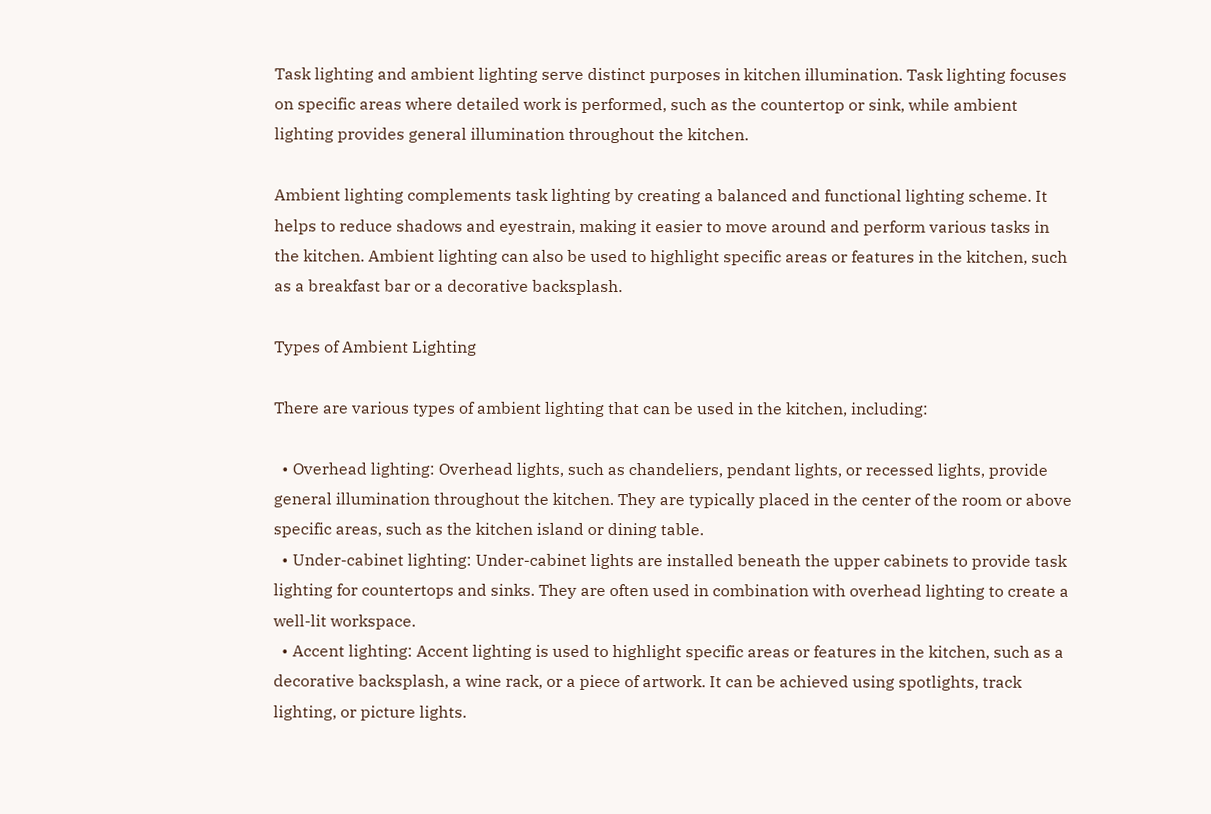Task lighting and ambient lighting serve distinct purposes in kitchen illumination. Task lighting focuses on specific areas where detailed work is performed, such as the countertop or sink, while ambient lighting provides general illumination throughout the kitchen.

Ambient lighting complements task lighting by creating a balanced and functional lighting scheme. It helps to reduce shadows and eyestrain, making it easier to move around and perform various tasks in the kitchen. Ambient lighting can also be used to highlight specific areas or features in the kitchen, such as a breakfast bar or a decorative backsplash.

Types of Ambient Lighting

There are various types of ambient lighting that can be used in the kitchen, including:

  • Overhead lighting: Overhead lights, such as chandeliers, pendant lights, or recessed lights, provide general illumination throughout the kitchen. They are typically placed in the center of the room or above specific areas, such as the kitchen island or dining table.
  • Under-cabinet lighting: Under-cabinet lights are installed beneath the upper cabinets to provide task lighting for countertops and sinks. They are often used in combination with overhead lighting to create a well-lit workspace.
  • Accent lighting: Accent lighting is used to highlight specific areas or features in the kitchen, such as a decorative backsplash, a wine rack, or a piece of artwork. It can be achieved using spotlights, track lighting, or picture lights.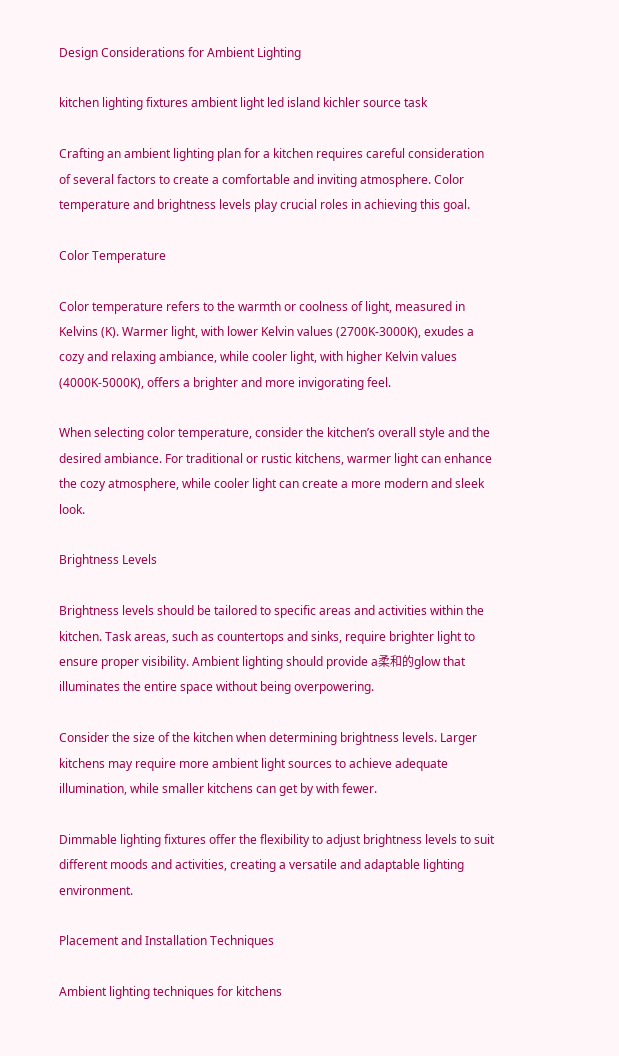Design Considerations for Ambient Lighting

kitchen lighting fixtures ambient light led island kichler source task

Crafting an ambient lighting plan for a kitchen requires careful consideration of several factors to create a comfortable and inviting atmosphere. Color temperature and brightness levels play crucial roles in achieving this goal.

Color Temperature

Color temperature refers to the warmth or coolness of light, measured in Kelvins (K). Warmer light, with lower Kelvin values (2700K-3000K), exudes a cozy and relaxing ambiance, while cooler light, with higher Kelvin values (4000K-5000K), offers a brighter and more invigorating feel.

When selecting color temperature, consider the kitchen’s overall style and the desired ambiance. For traditional or rustic kitchens, warmer light can enhance the cozy atmosphere, while cooler light can create a more modern and sleek look.

Brightness Levels

Brightness levels should be tailored to specific areas and activities within the kitchen. Task areas, such as countertops and sinks, require brighter light to ensure proper visibility. Ambient lighting should provide a柔和的glow that illuminates the entire space without being overpowering.

Consider the size of the kitchen when determining brightness levels. Larger kitchens may require more ambient light sources to achieve adequate illumination, while smaller kitchens can get by with fewer.

Dimmable lighting fixtures offer the flexibility to adjust brightness levels to suit different moods and activities, creating a versatile and adaptable lighting environment.

Placement and Installation Techniques

Ambient lighting techniques for kitchens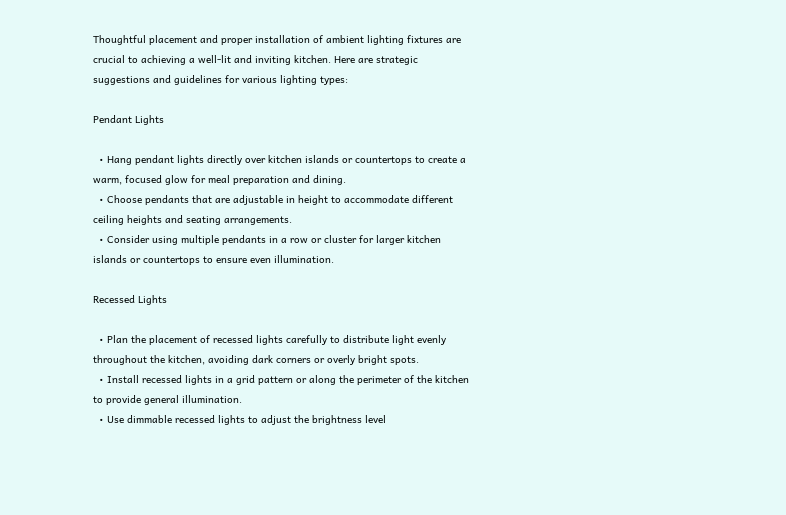Thoughtful placement and proper installation of ambient lighting fixtures are crucial to achieving a well-lit and inviting kitchen. Here are strategic suggestions and guidelines for various lighting types:

Pendant Lights

  • Hang pendant lights directly over kitchen islands or countertops to create a warm, focused glow for meal preparation and dining.
  • Choose pendants that are adjustable in height to accommodate different ceiling heights and seating arrangements.
  • Consider using multiple pendants in a row or cluster for larger kitchen islands or countertops to ensure even illumination.

Recessed Lights

  • Plan the placement of recessed lights carefully to distribute light evenly throughout the kitchen, avoiding dark corners or overly bright spots.
  • Install recessed lights in a grid pattern or along the perimeter of the kitchen to provide general illumination.
  • Use dimmable recessed lights to adjust the brightness level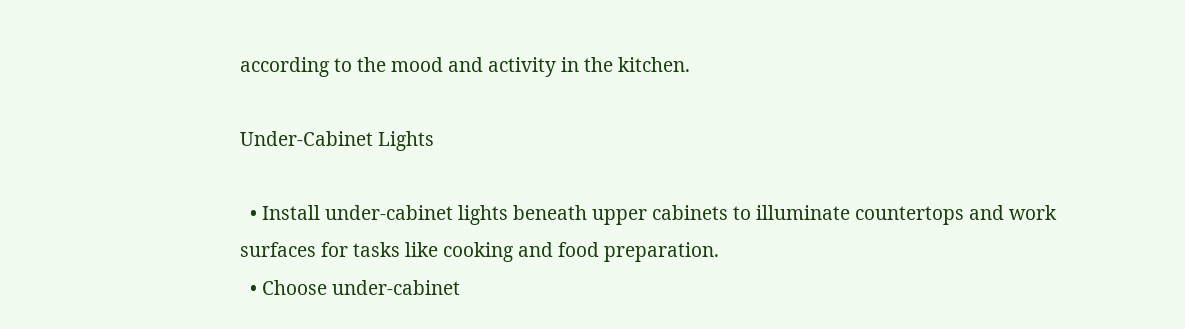according to the mood and activity in the kitchen.

Under-Cabinet Lights

  • Install under-cabinet lights beneath upper cabinets to illuminate countertops and work surfaces for tasks like cooking and food preparation.
  • Choose under-cabinet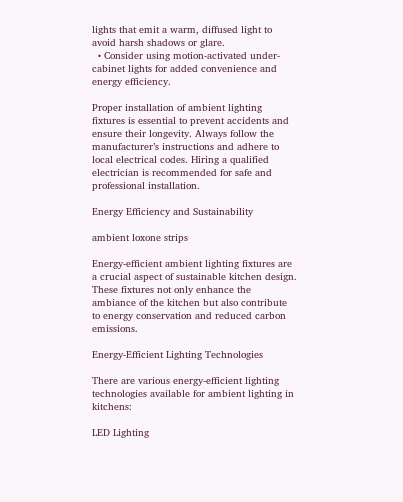lights that emit a warm, diffused light to avoid harsh shadows or glare.
  • Consider using motion-activated under-cabinet lights for added convenience and energy efficiency.

Proper installation of ambient lighting fixtures is essential to prevent accidents and ensure their longevity. Always follow the manufacturer’s instructions and adhere to local electrical codes. Hiring a qualified electrician is recommended for safe and professional installation.

Energy Efficiency and Sustainability

ambient loxone strips

Energy-efficient ambient lighting fixtures are a crucial aspect of sustainable kitchen design. These fixtures not only enhance the ambiance of the kitchen but also contribute to energy conservation and reduced carbon emissions.

Energy-Efficient Lighting Technologies

There are various energy-efficient lighting technologies available for ambient lighting in kitchens:

LED Lighting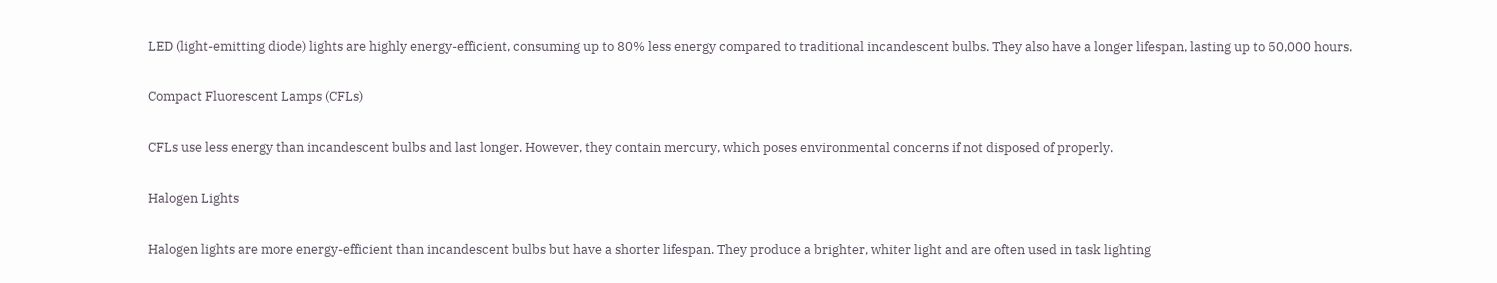LED (light-emitting diode) lights are highly energy-efficient, consuming up to 80% less energy compared to traditional incandescent bulbs. They also have a longer lifespan, lasting up to 50,000 hours.

Compact Fluorescent Lamps (CFLs)

CFLs use less energy than incandescent bulbs and last longer. However, they contain mercury, which poses environmental concerns if not disposed of properly.

Halogen Lights

Halogen lights are more energy-efficient than incandescent bulbs but have a shorter lifespan. They produce a brighter, whiter light and are often used in task lighting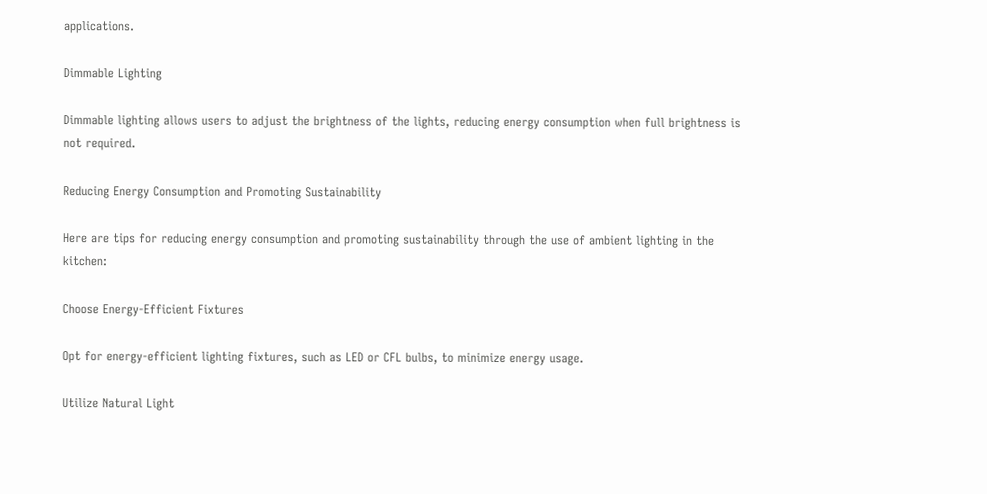applications.

Dimmable Lighting

Dimmable lighting allows users to adjust the brightness of the lights, reducing energy consumption when full brightness is not required.

Reducing Energy Consumption and Promoting Sustainability

Here are tips for reducing energy consumption and promoting sustainability through the use of ambient lighting in the kitchen:

Choose Energy-Efficient Fixtures

Opt for energy-efficient lighting fixtures, such as LED or CFL bulbs, to minimize energy usage.

Utilize Natural Light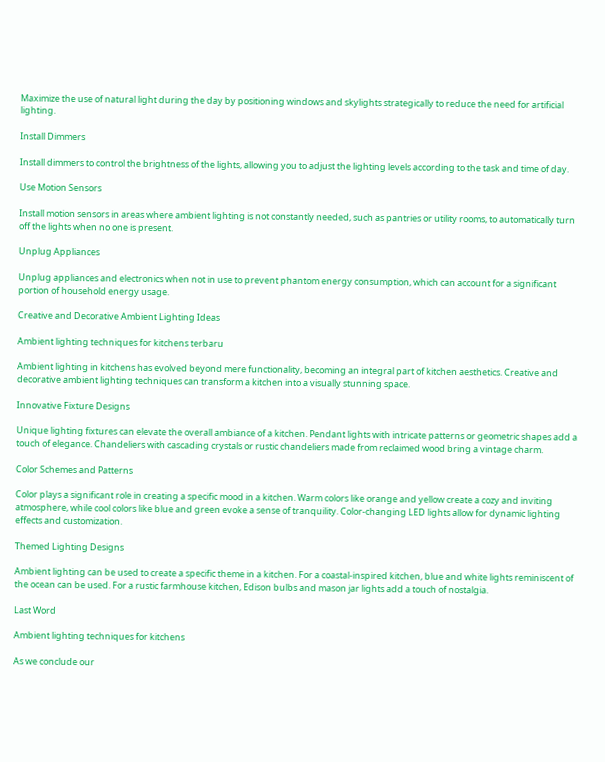Maximize the use of natural light during the day by positioning windows and skylights strategically to reduce the need for artificial lighting.

Install Dimmers

Install dimmers to control the brightness of the lights, allowing you to adjust the lighting levels according to the task and time of day.

Use Motion Sensors

Install motion sensors in areas where ambient lighting is not constantly needed, such as pantries or utility rooms, to automatically turn off the lights when no one is present.

Unplug Appliances

Unplug appliances and electronics when not in use to prevent phantom energy consumption, which can account for a significant portion of household energy usage.

Creative and Decorative Ambient Lighting Ideas

Ambient lighting techniques for kitchens terbaru

Ambient lighting in kitchens has evolved beyond mere functionality, becoming an integral part of kitchen aesthetics. Creative and decorative ambient lighting techniques can transform a kitchen into a visually stunning space.

Innovative Fixture Designs

Unique lighting fixtures can elevate the overall ambiance of a kitchen. Pendant lights with intricate patterns or geometric shapes add a touch of elegance. Chandeliers with cascading crystals or rustic chandeliers made from reclaimed wood bring a vintage charm.

Color Schemes and Patterns

Color plays a significant role in creating a specific mood in a kitchen. Warm colors like orange and yellow create a cozy and inviting atmosphere, while cool colors like blue and green evoke a sense of tranquility. Color-changing LED lights allow for dynamic lighting effects and customization.

Themed Lighting Designs

Ambient lighting can be used to create a specific theme in a kitchen. For a coastal-inspired kitchen, blue and white lights reminiscent of the ocean can be used. For a rustic farmhouse kitchen, Edison bulbs and mason jar lights add a touch of nostalgia.

Last Word

Ambient lighting techniques for kitchens

As we conclude our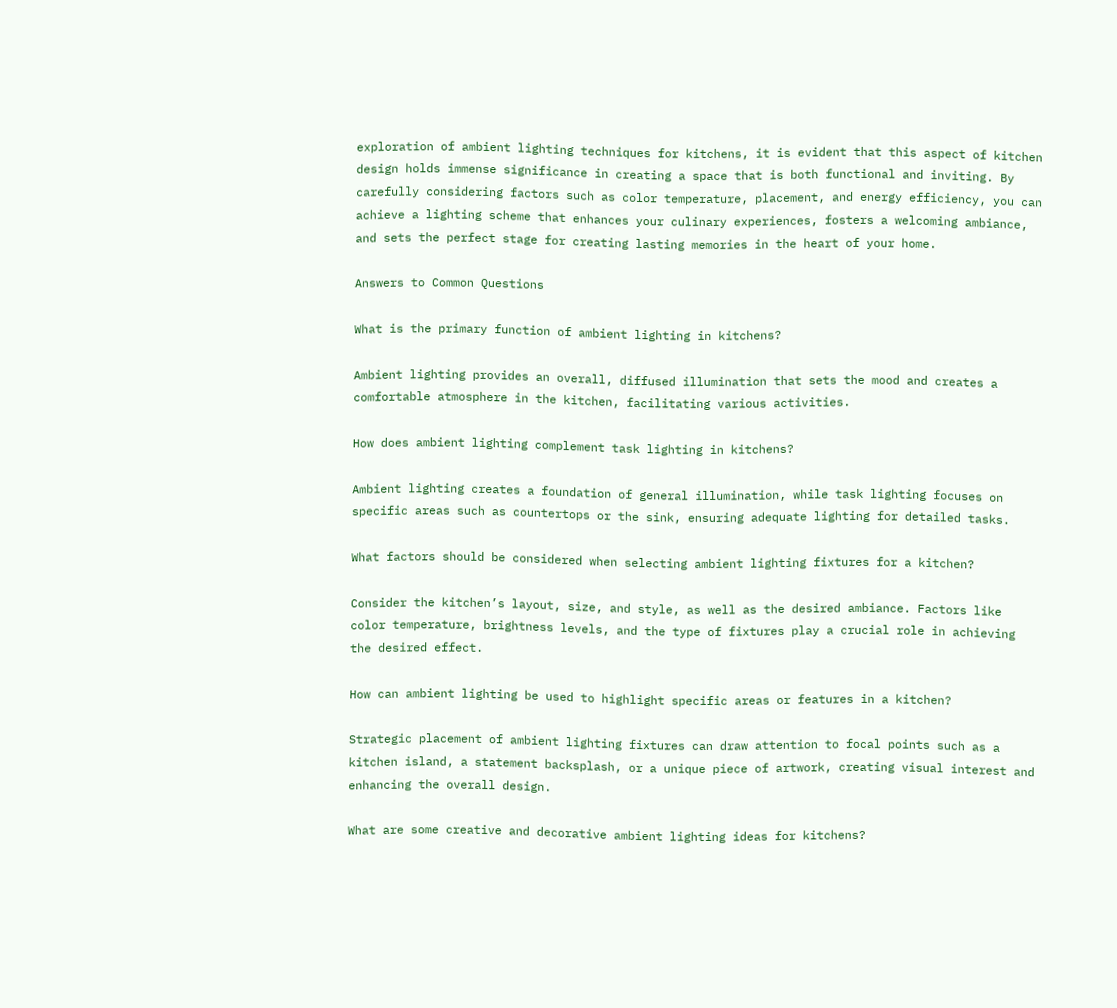exploration of ambient lighting techniques for kitchens, it is evident that this aspect of kitchen design holds immense significance in creating a space that is both functional and inviting. By carefully considering factors such as color temperature, placement, and energy efficiency, you can achieve a lighting scheme that enhances your culinary experiences, fosters a welcoming ambiance, and sets the perfect stage for creating lasting memories in the heart of your home.

Answers to Common Questions

What is the primary function of ambient lighting in kitchens?

Ambient lighting provides an overall, diffused illumination that sets the mood and creates a comfortable atmosphere in the kitchen, facilitating various activities.

How does ambient lighting complement task lighting in kitchens?

Ambient lighting creates a foundation of general illumination, while task lighting focuses on specific areas such as countertops or the sink, ensuring adequate lighting for detailed tasks.

What factors should be considered when selecting ambient lighting fixtures for a kitchen?

Consider the kitchen’s layout, size, and style, as well as the desired ambiance. Factors like color temperature, brightness levels, and the type of fixtures play a crucial role in achieving the desired effect.

How can ambient lighting be used to highlight specific areas or features in a kitchen?

Strategic placement of ambient lighting fixtures can draw attention to focal points such as a kitchen island, a statement backsplash, or a unique piece of artwork, creating visual interest and enhancing the overall design.

What are some creative and decorative ambient lighting ideas for kitchens?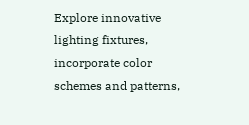Explore innovative lighting fixtures, incorporate color schemes and patterns,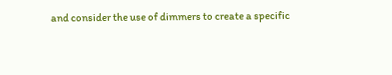and consider the use of dimmers to create a specific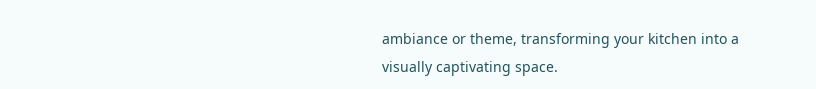ambiance or theme, transforming your kitchen into a visually captivating space.